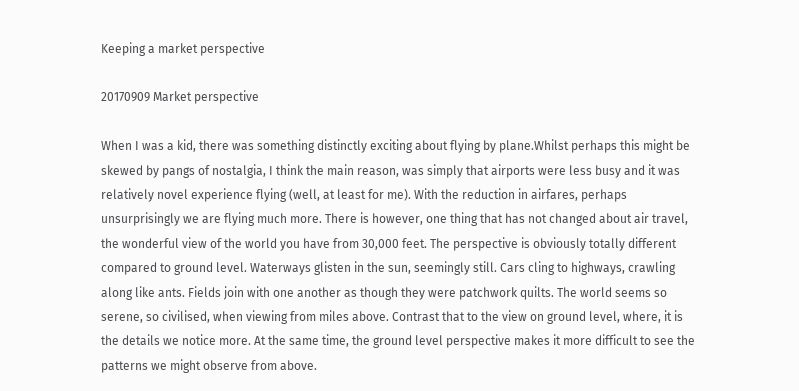Keeping a market perspective

20170909 Market perspective

When I was a kid, there was something distinctly exciting about flying by plane.Whilst perhaps this might be skewed by pangs of nostalgia, I think the main reason, was simply that airports were less busy and it was relatively novel experience flying (well, at least for me). With the reduction in airfares, perhaps unsurprisingly we are flying much more. There is however, one thing that has not changed about air travel, the wonderful view of the world you have from 30,000 feet. The perspective is obviously totally different compared to ground level. Waterways glisten in the sun, seemingly still. Cars cling to highways, crawling along like ants. Fields join with one another as though they were patchwork quilts. The world seems so serene, so civilised, when viewing from miles above. Contrast that to the view on ground level, where, it is the details we notice more. At the same time, the ground level perspective makes it more difficult to see the patterns we might observe from above.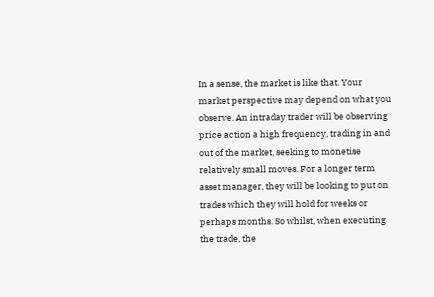In a sense, the market is like that. Your market perspective may depend on what you observe. An intraday trader will be observing price action a high frequency, trading in and out of the market, seeking to monetise relatively small moves. For a longer term asset manager, they will be looking to put on trades which they will hold for weeks or perhaps months. So whilst, when executing the trade, the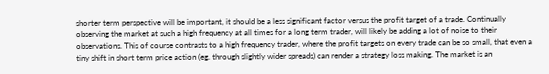shorter term perspective will be important, it should be a less significant factor versus the profit target of a trade. Continually observing the market at such a high frequency at all times for a long term trader, will likely be adding a lot of noise to their observations. This of course contrasts to a high frequency trader, where the profit targets on every trade can be so small, that even a tiny shift in short term price action (eg. through slightly wider spreads) can render a strategy loss making. The market is an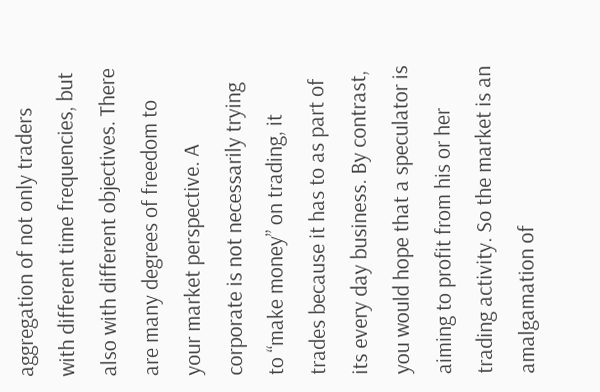aggregation of not only traders with different time frequencies, but also with different objectives. There are many degrees of freedom to your market perspective. A corporate is not necessarily trying to “make money” on trading, it trades because it has to as part of its every day business. By contrast, you would hope that a speculator is aiming to profit from his or her trading activity. So the market is an amalgamation of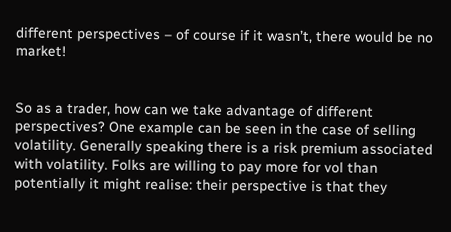different perspectives – of course if it wasn’t, there would be no market!


So as a trader, how can we take advantage of different perspectives? One example can be seen in the case of selling volatility. Generally speaking there is a risk premium associated with volatility. Folks are willing to pay more for vol than potentially it might realise: their perspective is that they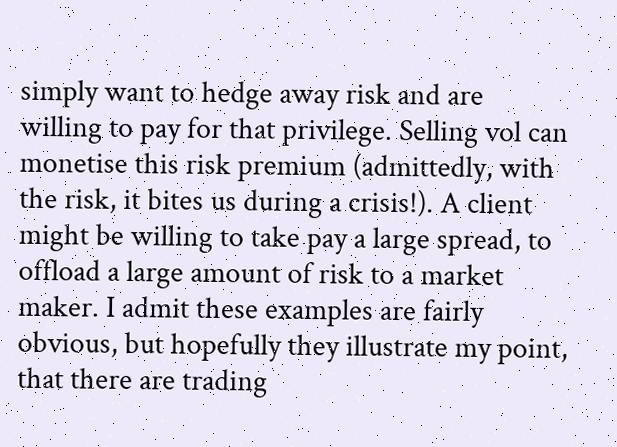simply want to hedge away risk and are willing to pay for that privilege. Selling vol can monetise this risk premium (admittedly, with the risk, it bites us during a crisis!). A client might be willing to take pay a large spread, to offload a large amount of risk to a market maker. I admit these examples are fairly obvious, but hopefully they illustrate my point, that there are trading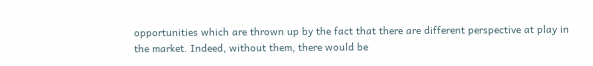opportunities which are thrown up by the fact that there are different perspective at play in the market. Indeed, without them, there would be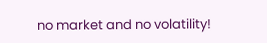no market and no volatility!